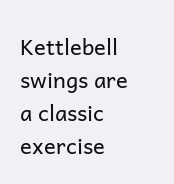Kettlebell swings are a classic exercise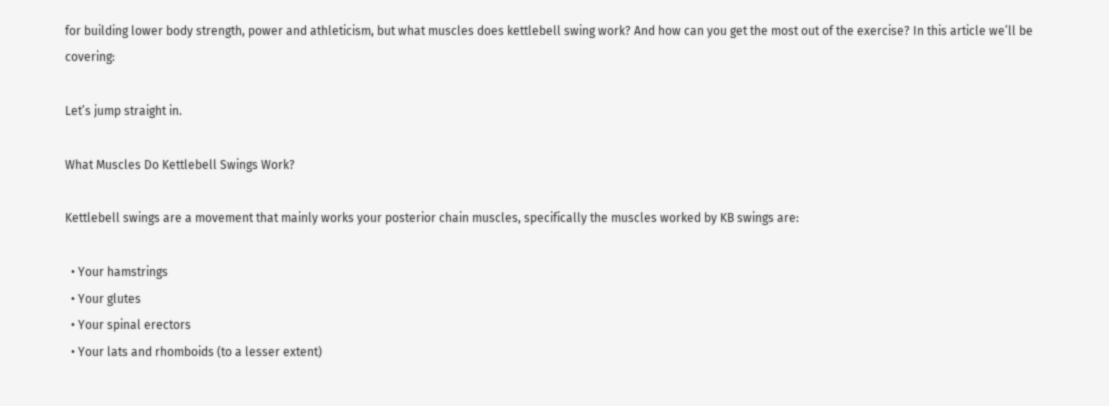for building lower body strength, power and athleticism, but what muscles does kettlebell swing work? And how can you get the most out of the exercise? In this article we’ll be covering:

Let’s jump straight in.

What Muscles Do Kettlebell Swings Work?

Kettlebell swings are a movement that mainly works your posterior chain muscles, specifically the muscles worked by KB swings are:

  • Your hamstrings
  • Your glutes
  • Your spinal erectors
  • Your lats and rhomboids (to a lesser extent)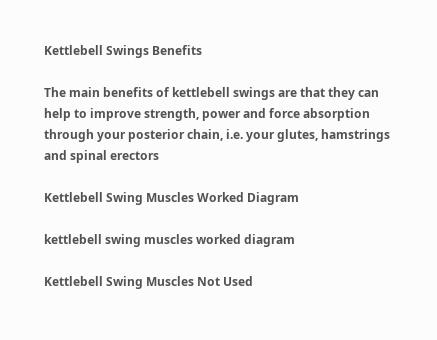Kettlebell Swings Benefits

The main benefits of kettlebell swings are that they can help to improve strength, power and force absorption through your posterior chain, i.e. your glutes, hamstrings and spinal erectors

Kettlebell Swing Muscles Worked Diagram

kettlebell swing muscles worked diagram

Kettlebell Swing Muscles Not Used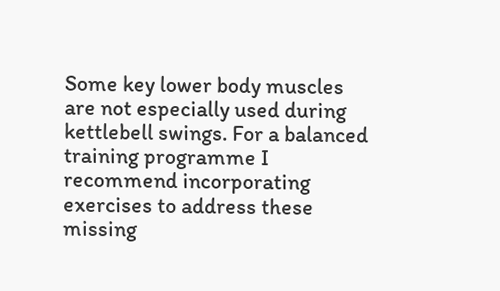Some key lower body muscles are not especially used during kettlebell swings. For a balanced training programme I recommend incorporating exercises to address these missing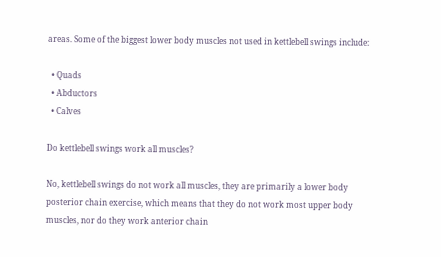areas. Some of the biggest lower body muscles not used in kettlebell swings include:

  • Quads
  • Abductors
  • Calves

Do kettlebell swings work all muscles?

No, kettlebell swings do not work all muscles, they are primarily a lower body posterior chain exercise, which means that they do not work most upper body muscles, nor do they work anterior chain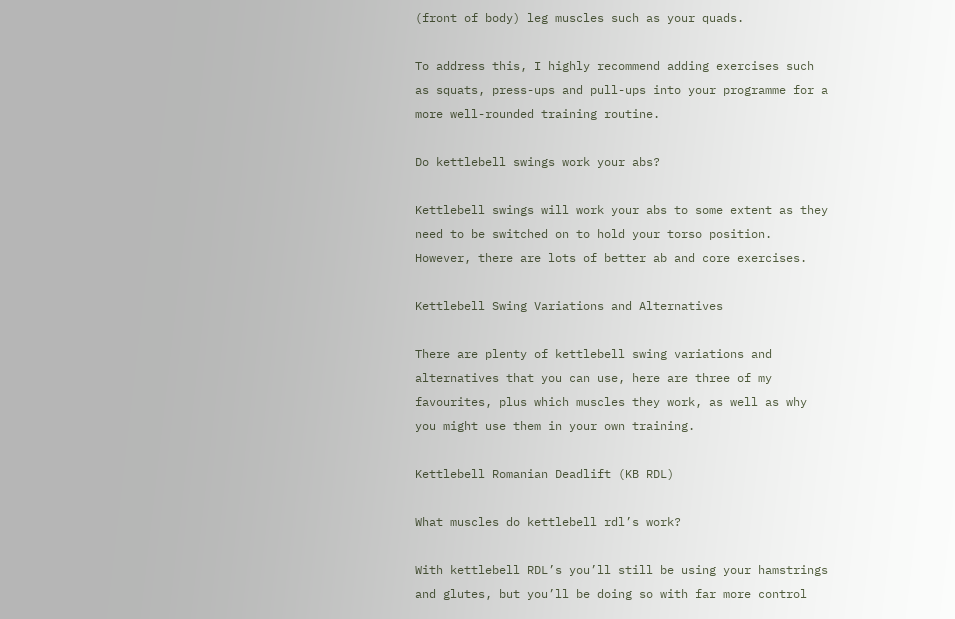(front of body) leg muscles such as your quads.

To address this, I highly recommend adding exercises such as squats, press-ups and pull-ups into your programme for a more well-rounded training routine.

Do kettlebell swings work your abs?

Kettlebell swings will work your abs to some extent as they need to be switched on to hold your torso position. However, there are lots of better ab and core exercises.

Kettlebell Swing Variations and Alternatives

There are plenty of kettlebell swing variations and alternatives that you can use, here are three of my favourites, plus which muscles they work, as well as why you might use them in your own training.

Kettlebell Romanian Deadlift (KB RDL)

What muscles do kettlebell rdl’s work?

With kettlebell RDL’s you’ll still be using your hamstrings and glutes, but you’ll be doing so with far more control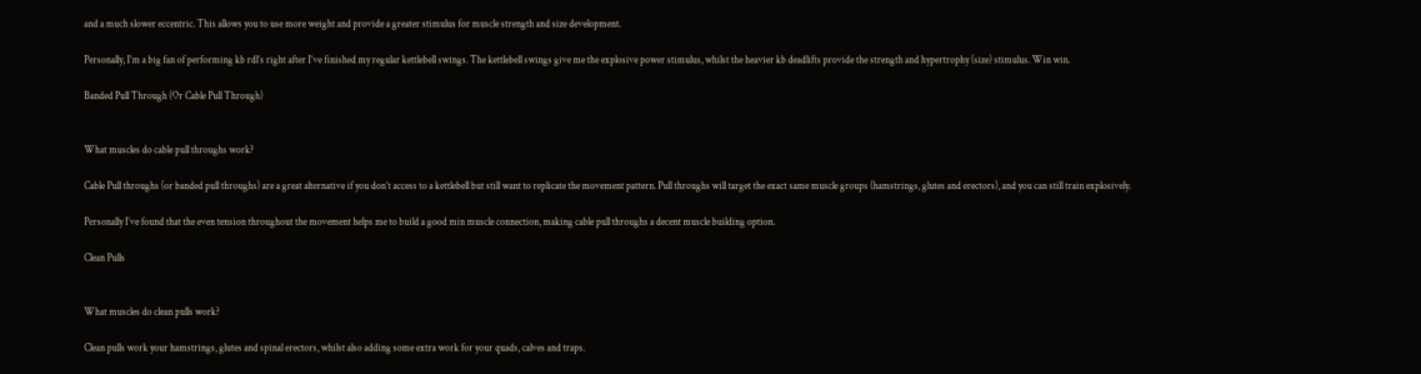and a much slower eccentric. This allows you to use more weight and provide a greater stimulus for muscle strength and size development.

Personally, I’m a big fan of performing kb rdl’s right after I’ve finished my regular kettlebell swings. The kettlebell swings give me the explosive power stimulus, whilst the heavier kb deadlifts provide the strength and hypertrophy (size) stimulus. Win win.

Banded Pull Through (Or Cable Pull Through)


What muscles do cable pull throughs work?

Cable Pull throughs (or banded pull throughs) are a great alternative if you don’t access to a kettlebell but still want to replicate the movement pattern. Pull throughs will target the exact same muscle groups (hamstrings, glutes and erectors), and you can still train explosively.

Personally I’ve found that the even tension throughout the movement helps me to build a good min muscle connection, making cable pull throughs a decent muscle building option.

Clean Pulls


What muscles do clean pulls work?

Clean pulls work your hamstrings, glutes and spinal erectors, whilst also adding some extra work for your quads, calves and traps.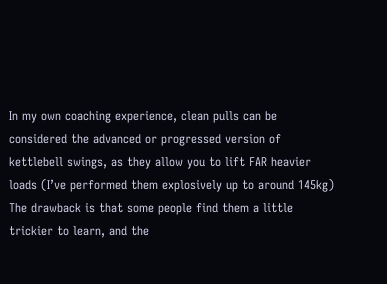In my own coaching experience, clean pulls can be considered the advanced or progressed version of kettlebell swings, as they allow you to lift FAR heavier loads (I’ve performed them explosively up to around 145kg) The drawback is that some people find them a little trickier to learn, and the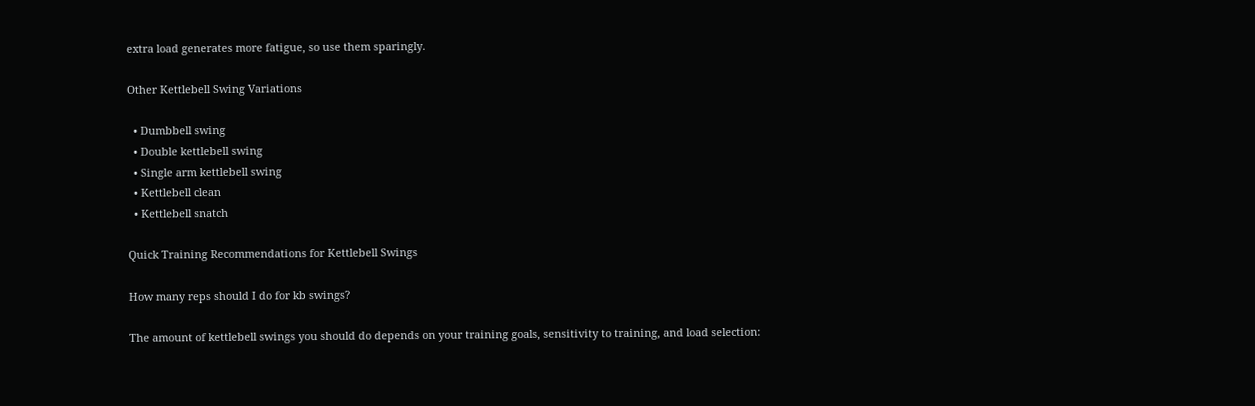extra load generates more fatigue, so use them sparingly.

Other Kettlebell Swing Variations

  • Dumbbell swing
  • Double kettlebell swing
  • Single arm kettlebell swing
  • Kettlebell clean
  • Kettlebell snatch

Quick Training Recommendations for Kettlebell Swings

How many reps should I do for kb swings?

The amount of kettlebell swings you should do depends on your training goals, sensitivity to training, and load selection: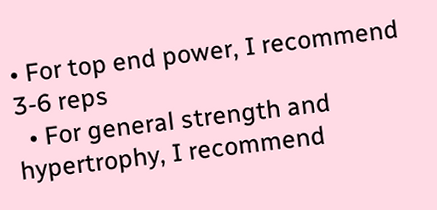• For top end power, I recommend 3-6 reps
  • For general strength and hypertrophy, I recommend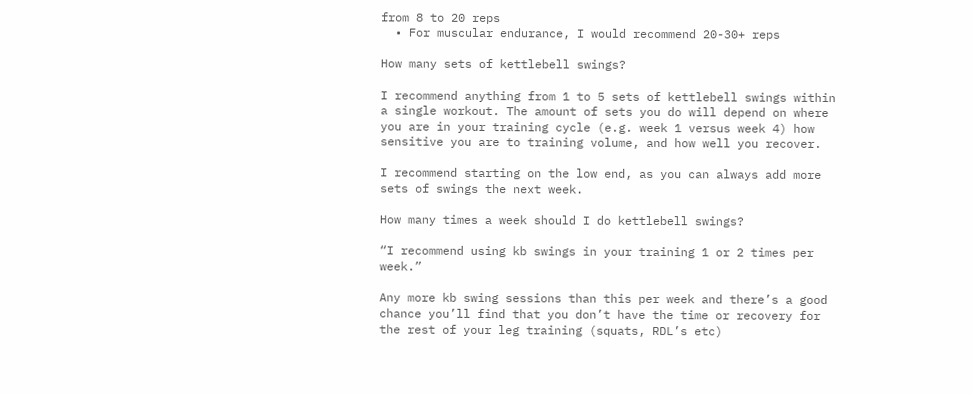from 8 to 20 reps
  • For muscular endurance, I would recommend 20-30+ reps

How many sets of kettlebell swings?

I recommend anything from 1 to 5 sets of kettlebell swings within a single workout. The amount of sets you do will depend on where you are in your training cycle (e.g. week 1 versus week 4) how sensitive you are to training volume, and how well you recover.

I recommend starting on the low end, as you can always add more sets of swings the next week.

How many times a week should I do kettlebell swings?

“I recommend using kb swings in your training 1 or 2 times per week.”

Any more kb swing sessions than this per week and there’s a good chance you’ll find that you don’t have the time or recovery for the rest of your leg training (squats, RDL’s etc)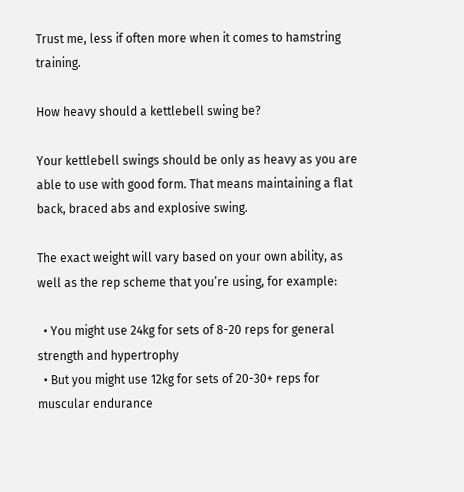Trust me, less if often more when it comes to hamstring training.

How heavy should a kettlebell swing be?

Your kettlebell swings should be only as heavy as you are able to use with good form. That means maintaining a flat back, braced abs and explosive swing.

The exact weight will vary based on your own ability, as well as the rep scheme that you’re using, for example:

  • You might use 24kg for sets of 8-20 reps for general strength and hypertrophy
  • But you might use 12kg for sets of 20-30+ reps for muscular endurance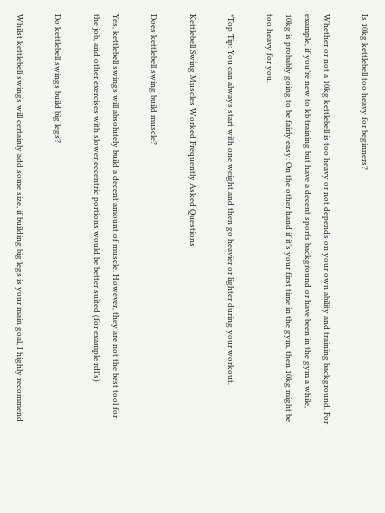Is 10kg kettlebell too heavy for beginners?

Whether or not a 10kg kettlebell is too heavy or not depends on your own ability and training background. For example, if you’re new to kb training but have a decent sports background or have been in the gym a while, 10kg is probably going to be fairly easy. On the other hand if it’s your first time in the gym, then 10kg might be too heavy for you.

*Top Tip: You can always start with one weight and then go heavier or lighter during your workout.

Kettlebell Swing Muscles Worked Frequently Asked Questions

Does kettlebell swing build muscle?

Yes, kettlebell swings will absolutely build a decent amount of muscle. However, they are not the best tool for the job, and other exercises with slower eccentric portions would be better suited (for example rdl’s)

Do kettlebell swings build big legs?

Whilst kettlebell swings will certainly add some size, if building big legs is your main goal, I highly recommend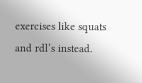exercises like squats and rdl’s instead.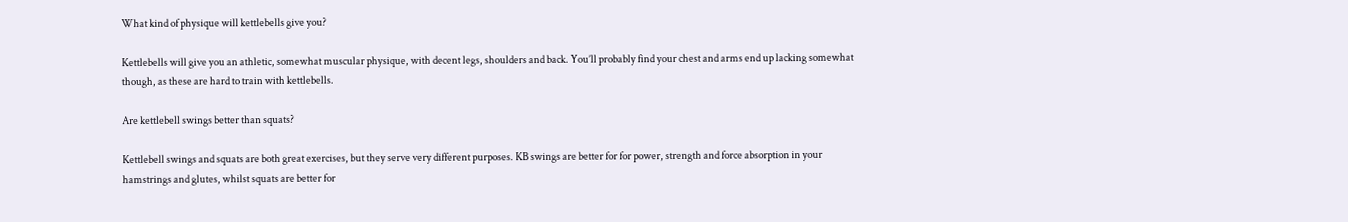What kind of physique will kettlebells give you?

Kettlebells will give you an athletic, somewhat muscular physique, with decent legs, shoulders and back. You’ll probably find your chest and arms end up lacking somewhat though, as these are hard to train with kettlebells.

Are kettlebell swings better than squats?

Kettlebell swings and squats are both great exercises, but they serve very different purposes. KB swings are better for for power, strength and force absorption in your hamstrings and glutes, whilst squats are better for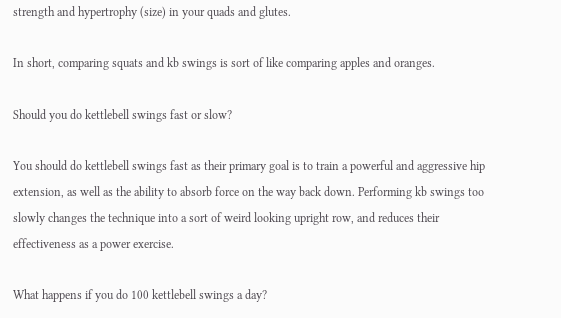strength and hypertrophy (size) in your quads and glutes.

In short, comparing squats and kb swings is sort of like comparing apples and oranges.

Should you do kettlebell swings fast or slow?

You should do kettlebell swings fast as their primary goal is to train a powerful and aggressive hip extension, as well as the ability to absorb force on the way back down. Performing kb swings too slowly changes the technique into a sort of weird looking upright row, and reduces their effectiveness as a power exercise.

What happens if you do 100 kettlebell swings a day?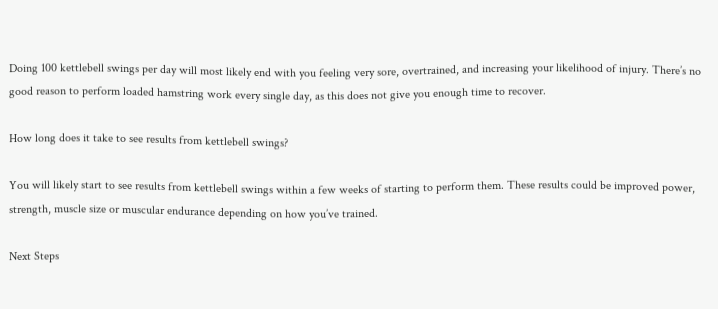Doing 100 kettlebell swings per day will most likely end with you feeling very sore, overtrained, and increasing your likelihood of injury. There’s no good reason to perform loaded hamstring work every single day, as this does not give you enough time to recover.

How long does it take to see results from kettlebell swings?

You will likely start to see results from kettlebell swings within a few weeks of starting to perform them. These results could be improved power, strength, muscle size or muscular endurance depending on how you’ve trained.

Next Steps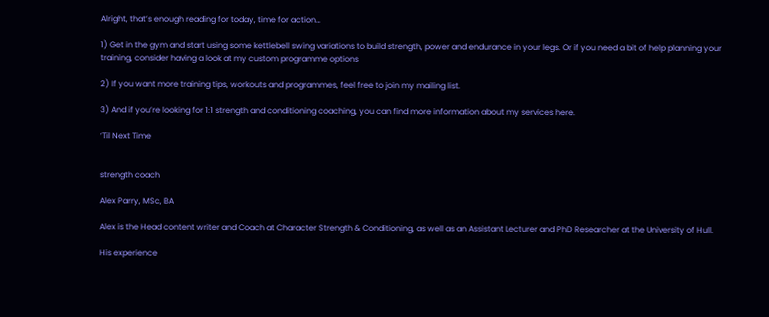Alright, that’s enough reading for today, time for action…

1) Get in the gym and start using some kettlebell swing variations to build strength, power and endurance in your legs. Or if you need a bit of help planning your training, consider having a look at my custom programme options

2) If you want more training tips, workouts and programmes, feel free to join my mailing list.

3) And if you’re looking for 1:1 strength and conditioning coaching, you can find more information about my services here.

‘Til Next Time


strength coach

Alex Parry, MSc, BA

Alex is the Head content writer and Coach at Character Strength & Conditioning, as well as an Assistant Lecturer and PhD Researcher at the University of Hull.

His experience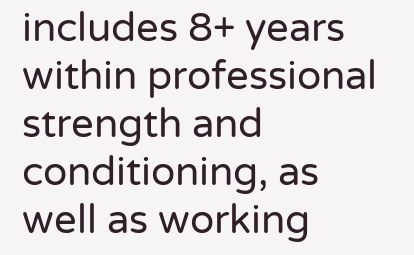includes 8+ years within professional strength and conditioning, as well as working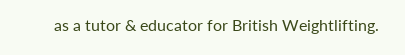as a tutor & educator for British Weightlifting.